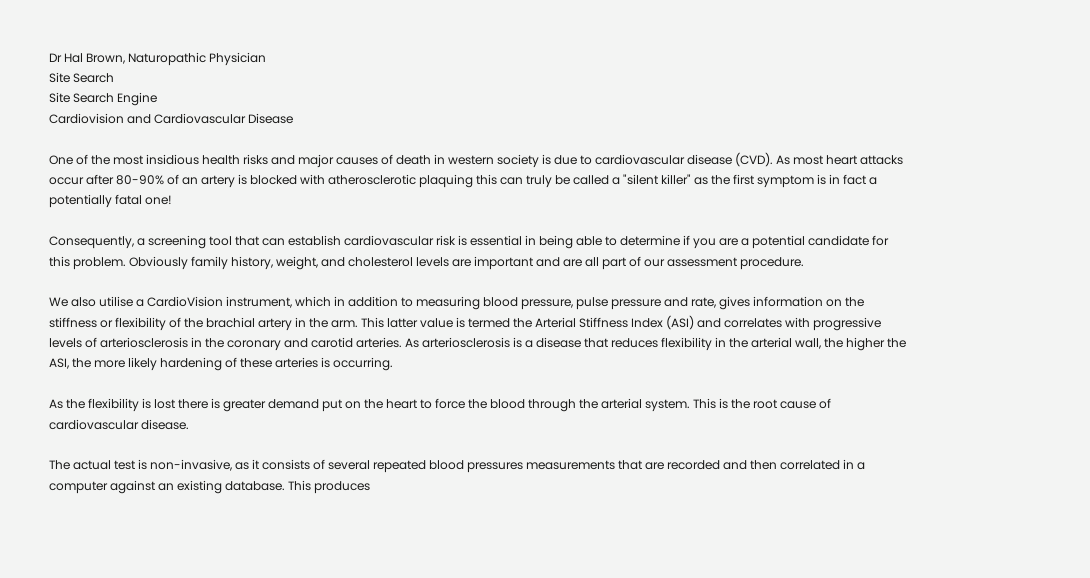Dr Hal Brown, Naturopathic Physician
Site Search
Site Search Engine
Cardiovision and Cardiovascular Disease

One of the most insidious health risks and major causes of death in western society is due to cardiovascular disease (CVD). As most heart attacks occur after 80-90% of an artery is blocked with atherosclerotic plaquing this can truly be called a "silent killer" as the first symptom is in fact a potentially fatal one!

Consequently, a screening tool that can establish cardiovascular risk is essential in being able to determine if you are a potential candidate for this problem. Obviously family history, weight, and cholesterol levels are important and are all part of our assessment procedure.

We also utilise a CardioVision instrument, which in addition to measuring blood pressure, pulse pressure and rate, gives information on the stiffness or flexibility of the brachial artery in the arm. This latter value is termed the Arterial Stiffness Index (ASI) and correlates with progressive levels of arteriosclerosis in the coronary and carotid arteries. As arteriosclerosis is a disease that reduces flexibility in the arterial wall, the higher the ASI, the more likely hardening of these arteries is occurring.

As the flexibility is lost there is greater demand put on the heart to force the blood through the arterial system. This is the root cause of cardiovascular disease.

The actual test is non-invasive, as it consists of several repeated blood pressures measurements that are recorded and then correlated in a computer against an existing database. This produces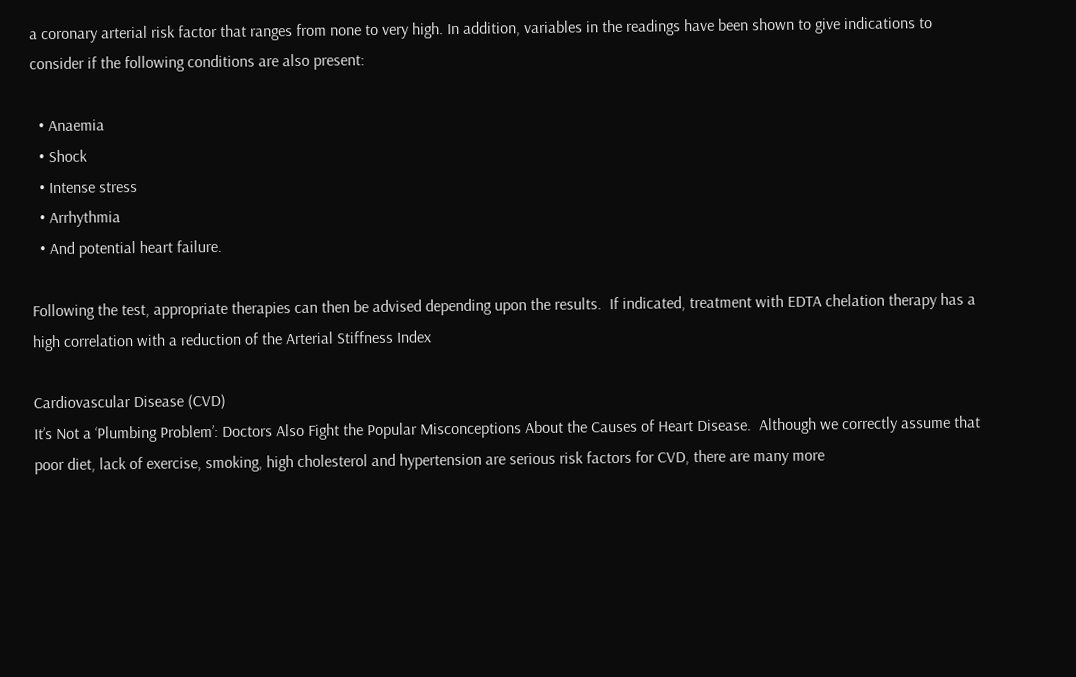a coronary arterial risk factor that ranges from none to very high. In addition, variables in the readings have been shown to give indications to consider if the following conditions are also present:

  • Anaemia
  • Shock
  • Intense stress
  • Arrhythmia
  • And potential heart failure.

Following the test, appropriate therapies can then be advised depending upon the results.  If indicated, treatment with EDTA chelation therapy has a high correlation with a reduction of the Arterial Stiffness Index

Cardiovascular Disease (CVD)
It’s Not a ‘Plumbing Problem’: Doctors Also Fight the Popular Misconceptions About the Causes of Heart Disease.  Although we correctly assume that poor diet, lack of exercise, smoking, high cholesterol and hypertension are serious risk factors for CVD, there are many more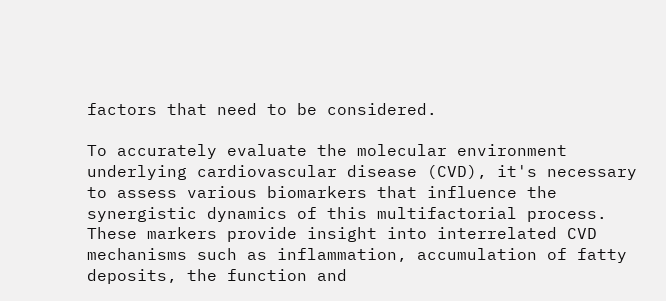factors that need to be considered.

To accurately evaluate the molecular environment underlying cardiovascular disease (CVD), it's necessary to assess various biomarkers that influence the synergistic dynamics of this multifactorial process. These markers provide insight into interrelated CVD mechanisms such as inflammation, accumulation of fatty deposits, the function and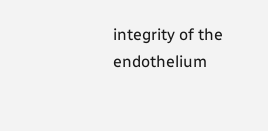integrity of the endothelium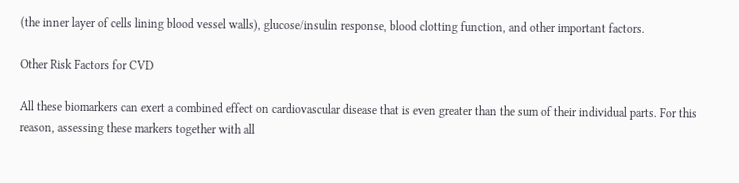(the inner layer of cells lining blood vessel walls), glucose/insulin response, blood clotting function, and other important factors.

Other Risk Factors for CVD

All these biomarkers can exert a combined effect on cardiovascular disease that is even greater than the sum of their individual parts. For this reason, assessing these markers together with all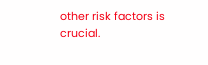other risk factors is crucial.